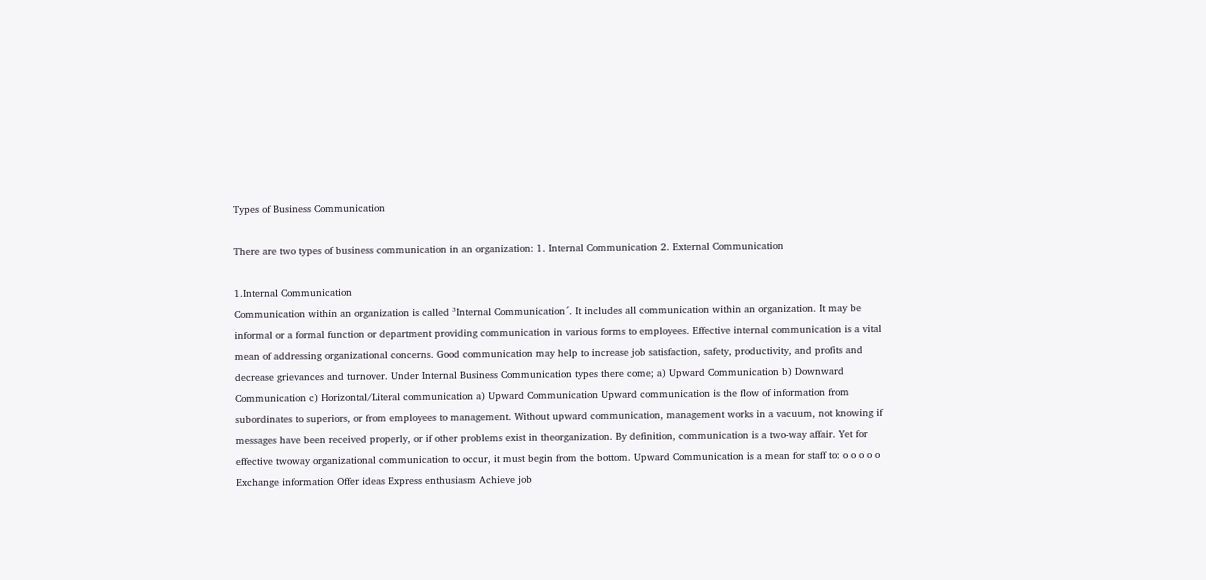Types of Business Communication

There are two types of business communication in an organization: 1. Internal Communication 2. External Communication

1.Internal Communication
Communication within an organization is called ³Internal Communication´. It includes all communication within an organization. It may be informal or a formal function or department providing communication in various forms to employees. Effective internal communication is a vital mean of addressing organizational concerns. Good communication may help to increase job satisfaction, safety, productivity, and profits and decrease grievances and turnover. Under Internal Business Communication types there come; a) Upward Communication b) Downward Communication c) Horizontal/Literal communication a) Upward Communication Upward communication is the flow of information from subordinates to superiors, or from employees to management. Without upward communication, management works in a vacuum, not knowing if messages have been received properly, or if other problems exist in theorganization. By definition, communication is a two-way affair. Yet for effective twoway organizational communication to occur, it must begin from the bottom. Upward Communication is a mean for staff to: o o o o o Exchange information Offer ideas Express enthusiasm Achieve job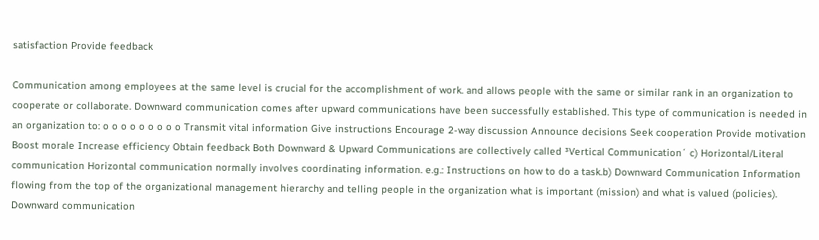satisfaction Provide feedback

Communication among employees at the same level is crucial for the accomplishment of work. and allows people with the same or similar rank in an organization to cooperate or collaborate. Downward communication comes after upward communications have been successfully established. This type of communication is needed in an organization to: o o o o o o o o o Transmit vital information Give instructions Encourage 2-way discussion Announce decisions Seek cooperation Provide motivation Boost morale Increase efficiency Obtain feedback Both Downward & Upward Communications are collectively called ³Vertical Communication´ c) Horizontal/Literal communication Horizontal communication normally involves coordinating information. e.g.: Instructions on how to do a task.b) Downward Communication Information flowing from the top of the organizational management hierarchy and telling people in the organization what is important (mission) and what is valued (policies). Downward communication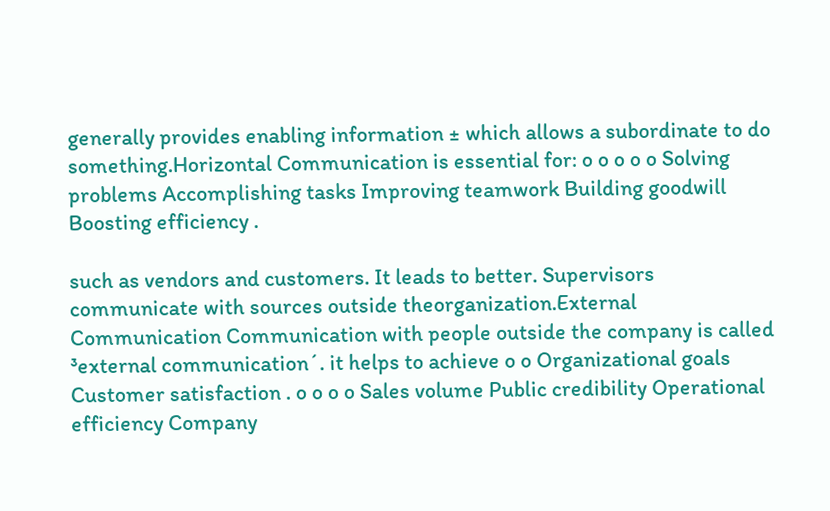generally provides enabling information ± which allows a subordinate to do something.Horizontal Communication is essential for: o o o o o Solving problems Accomplishing tasks Improving teamwork Building goodwill Boosting efficiency .

such as vendors and customers. It leads to better. Supervisors communicate with sources outside theorganization.External Communication Communication with people outside the company is called ³external communication´. it helps to achieve o o Organizational goals Customer satisfaction . o o o o Sales volume Public credibility Operational efficiency Company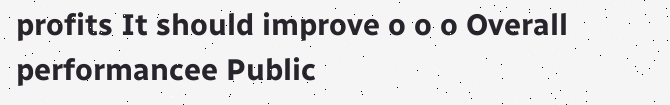profits It should improve o o o Overall performancee Public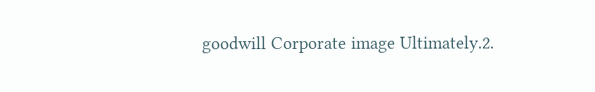goodwill Corporate image Ultimately.2.